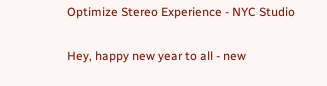Optimize Stereo Experience - NYC Studio

Hey, happy new year to all - new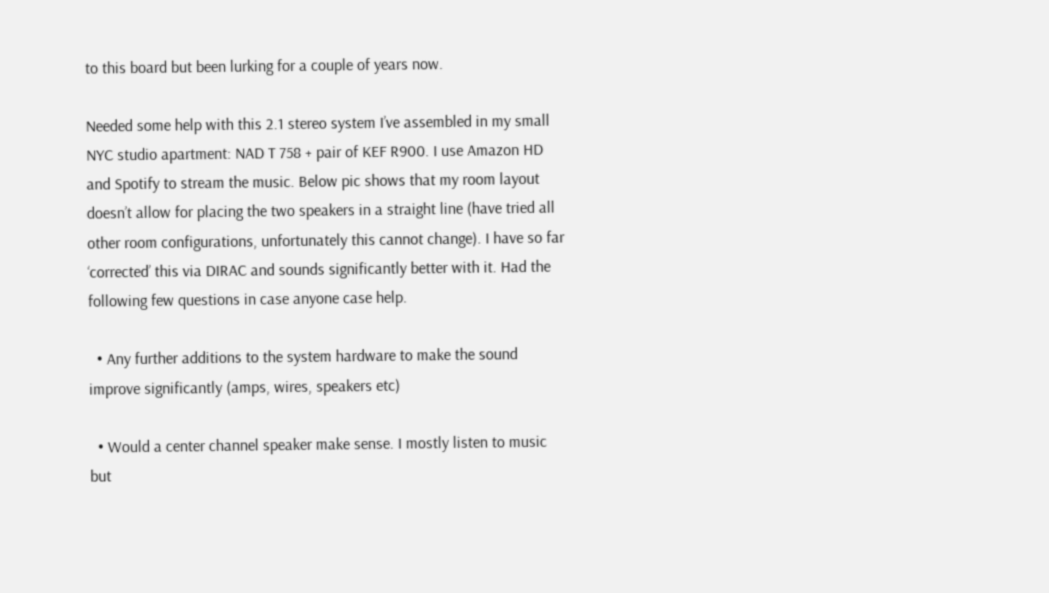to this board but been lurking for a couple of years now.

Needed some help with this 2.1 stereo system I’ve assembled in my small NYC studio apartment: NAD T 758 + pair of KEF R900. I use Amazon HD and Spotify to stream the music. Below pic shows that my room layout doesn’t allow for placing the two speakers in a straight line (have tried all other room configurations, unfortunately this cannot change). I have so far ‘corrected’ this via DIRAC and sounds significantly better with it. Had the following few questions in case anyone case help.

  • Any further additions to the system hardware to make the sound improve significantly (amps, wires, speakers etc)

  • Would a center channel speaker make sense. I mostly listen to music but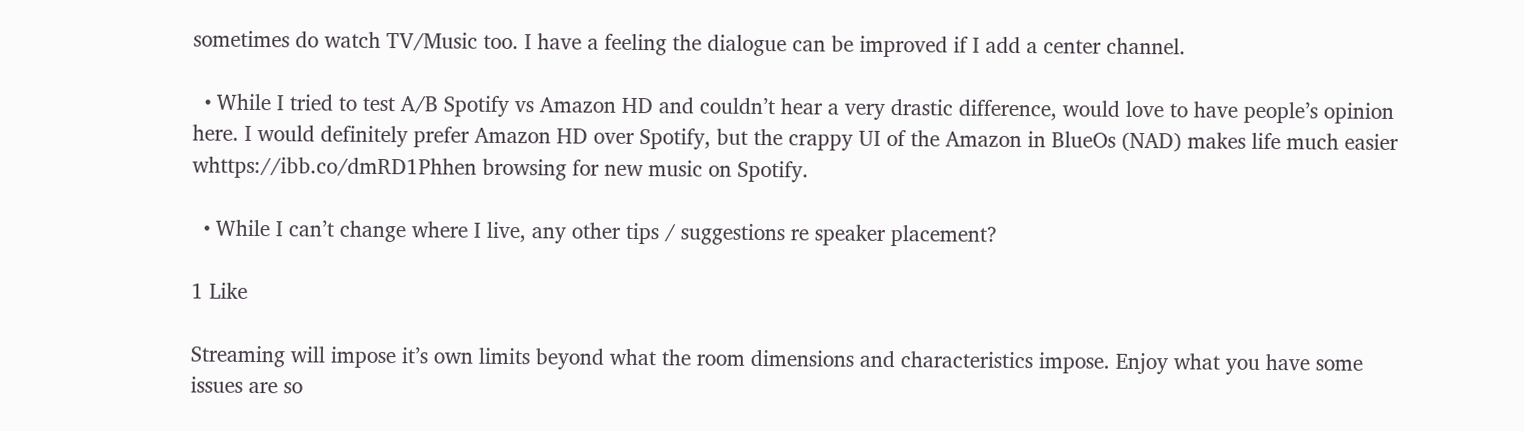sometimes do watch TV/Music too. I have a feeling the dialogue can be improved if I add a center channel.

  • While I tried to test A/B Spotify vs Amazon HD and couldn’t hear a very drastic difference, would love to have people’s opinion here. I would definitely prefer Amazon HD over Spotify, but the crappy UI of the Amazon in BlueOs (NAD) makes life much easier whttps://ibb.co/dmRD1Phhen browsing for new music on Spotify.

  • While I can’t change where I live, any other tips / suggestions re speaker placement?

1 Like

Streaming will impose it’s own limits beyond what the room dimensions and characteristics impose. Enjoy what you have some issues are so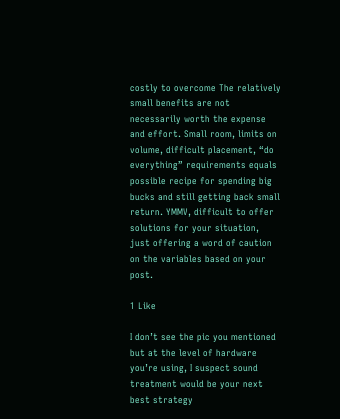costly to overcome The relatively small benefits are not necessarily worth the expense and effort. Small room, limits on volume, difficult placement, “do everything” requirements equals possible recipe for spending big bucks and still getting back small return. YMMV, difficult to offer solutions for your situation, just offering a word of caution on the variables based on your post.

1 Like

I don’t see the pic you mentioned but at the level of hardware you’re using, I suspect sound treatment would be your next best strategy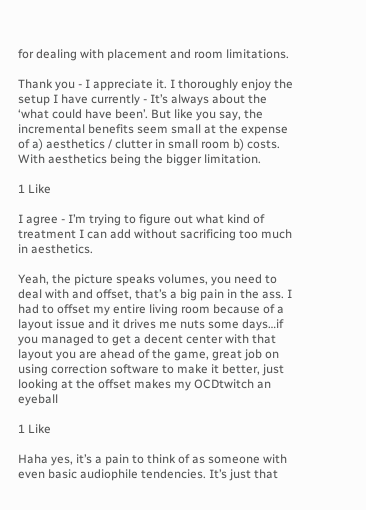for dealing with placement and room limitations.

Thank you - I appreciate it. I thoroughly enjoy the setup I have currently - It’s always about the ‘what could have been’. But like you say, the incremental benefits seem small at the expense of a) aesthetics / clutter in small room b) costs. With aesthetics being the bigger limitation.

1 Like

I agree - I’m trying to figure out what kind of treatment I can add without sacrificing too much in aesthetics.

Yeah, the picture speaks volumes, you need to deal with and offset, that’s a big pain in the ass. I had to offset my entire living room because of a layout issue and it drives me nuts some days…if you managed to get a decent center with that layout you are ahead of the game, great job on using correction software to make it better, just looking at the offset makes my OCDtwitch an eyeball

1 Like

Haha yes, it’s a pain to think of as someone with even basic audiophile tendencies. It’s just that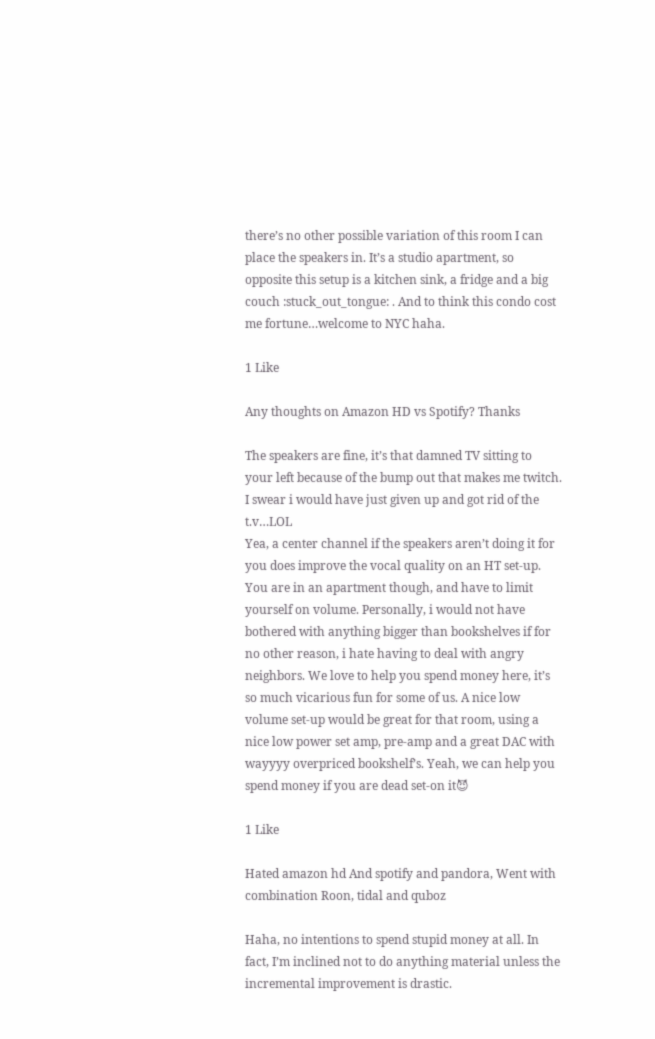there’s no other possible variation of this room I can place the speakers in. It’s a studio apartment, so opposite this setup is a kitchen sink, a fridge and a big couch :stuck_out_tongue: . And to think this condo cost me fortune…welcome to NYC haha.

1 Like

Any thoughts on Amazon HD vs Spotify? Thanks

The speakers are fine, it’s that damned TV sitting to your left because of the bump out that makes me twitch. I swear i would have just given up and got rid of the t.v…LOL
Yea, a center channel if the speakers aren’t doing it for you does improve the vocal quality on an HT set-up. You are in an apartment though, and have to limit yourself on volume. Personally, i would not have bothered with anything bigger than bookshelves if for no other reason, i hate having to deal with angry neighbors. We love to help you spend money here, it’s so much vicarious fun for some of us. A nice low volume set-up would be great for that room, using a nice low power set amp, pre-amp and a great DAC with wayyyy overpriced bookshelf’s. Yeah, we can help you spend money if you are dead set-on it😈

1 Like

Hated amazon hd And spotify and pandora, Went with combination Roon, tidal and quboz

Haha, no intentions to spend stupid money at all. In fact, I’m inclined not to do anything material unless the incremental improvement is drastic.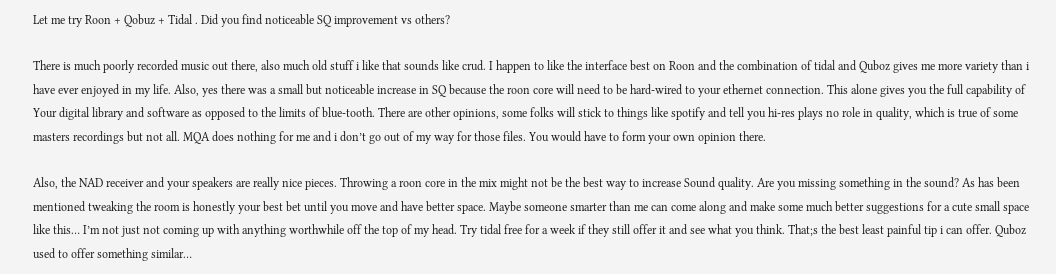Let me try Roon + Qobuz + Tidal . Did you find noticeable SQ improvement vs others?

There is much poorly recorded music out there, also much old stuff i like that sounds like crud. I happen to like the interface best on Roon and the combination of tidal and Quboz gives me more variety than i have ever enjoyed in my life. Also, yes there was a small but noticeable increase in SQ because the roon core will need to be hard-wired to your ethernet connection. This alone gives you the full capability of Your digital library and software as opposed to the limits of blue-tooth. There are other opinions, some folks will stick to things like spotify and tell you hi-res plays no role in quality, which is true of some masters recordings but not all. MQA does nothing for me and i don’t go out of my way for those files. You would have to form your own opinion there.

Also, the NAD receiver and your speakers are really nice pieces. Throwing a roon core in the mix might not be the best way to increase Sound quality. Are you missing something in the sound? As has been mentioned tweaking the room is honestly your best bet until you move and have better space. Maybe someone smarter than me can come along and make some much better suggestions for a cute small space like this… I’m not just not coming up with anything worthwhile off the top of my head. Try tidal free for a week if they still offer it and see what you think. That;s the best least painful tip i can offer. Quboz used to offer something similar…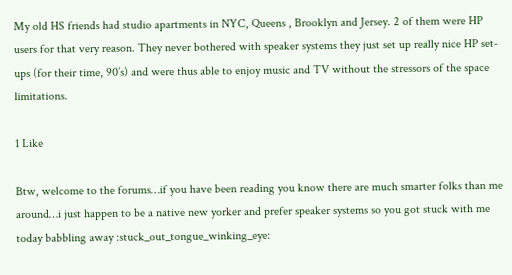My old HS friends had studio apartments in NYC, Queens , Brooklyn and Jersey. 2 of them were HP users for that very reason. They never bothered with speaker systems they just set up really nice HP set-ups (for their time, 90’s) and were thus able to enjoy music and TV without the stressors of the space limitations.

1 Like

Btw, welcome to the forums…if you have been reading you know there are much smarter folks than me around…i just happen to be a native new yorker and prefer speaker systems so you got stuck with me today babbling away :stuck_out_tongue_winking_eye: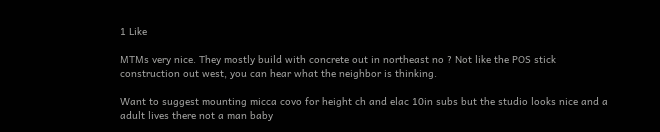1 Like

MTMs very nice. They mostly build with concrete out in northeast no ? Not like the POS stick construction out west, you can hear what the neighbor is thinking.

Want to suggest mounting micca covo for height ch and elac 10in subs but the studio looks nice and a adult lives there not a man baby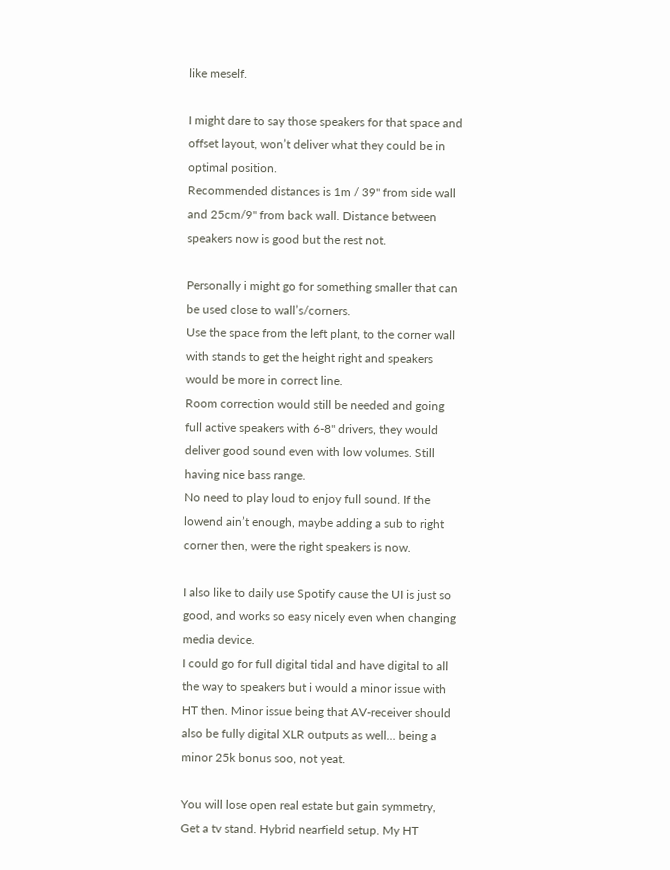like meself.

I might dare to say those speakers for that space and offset layout, won’t deliver what they could be in optimal position.
Recommended distances is 1m / 39" from side wall and 25cm/9" from back wall. Distance between speakers now is good but the rest not.

Personally i might go for something smaller that can be used close to wall’s/corners.
Use the space from the left plant, to the corner wall with stands to get the height right and speakers would be more in correct line.
Room correction would still be needed and going full active speakers with 6-8" drivers, they would deliver good sound even with low volumes. Still having nice bass range.
No need to play loud to enjoy full sound. If the lowend ain’t enough, maybe adding a sub to right corner then, were the right speakers is now.

I also like to daily use Spotify cause the UI is just so good, and works so easy nicely even when changing media device.
I could go for full digital tidal and have digital to all the way to speakers but i would a minor issue with HT then. Minor issue being that AV-receiver should also be fully digital XLR outputs as well… being a minor 25k bonus soo, not yeat.

You will lose open real estate but gain symmetry, Get a tv stand. Hybrid nearfield setup. My HT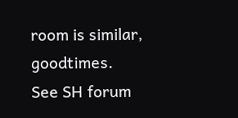room is similar, goodtimes.
See SH forum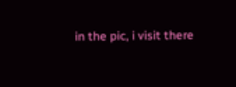in the pic, i visit there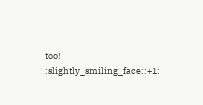too! :slightly_smiling_face::+1: